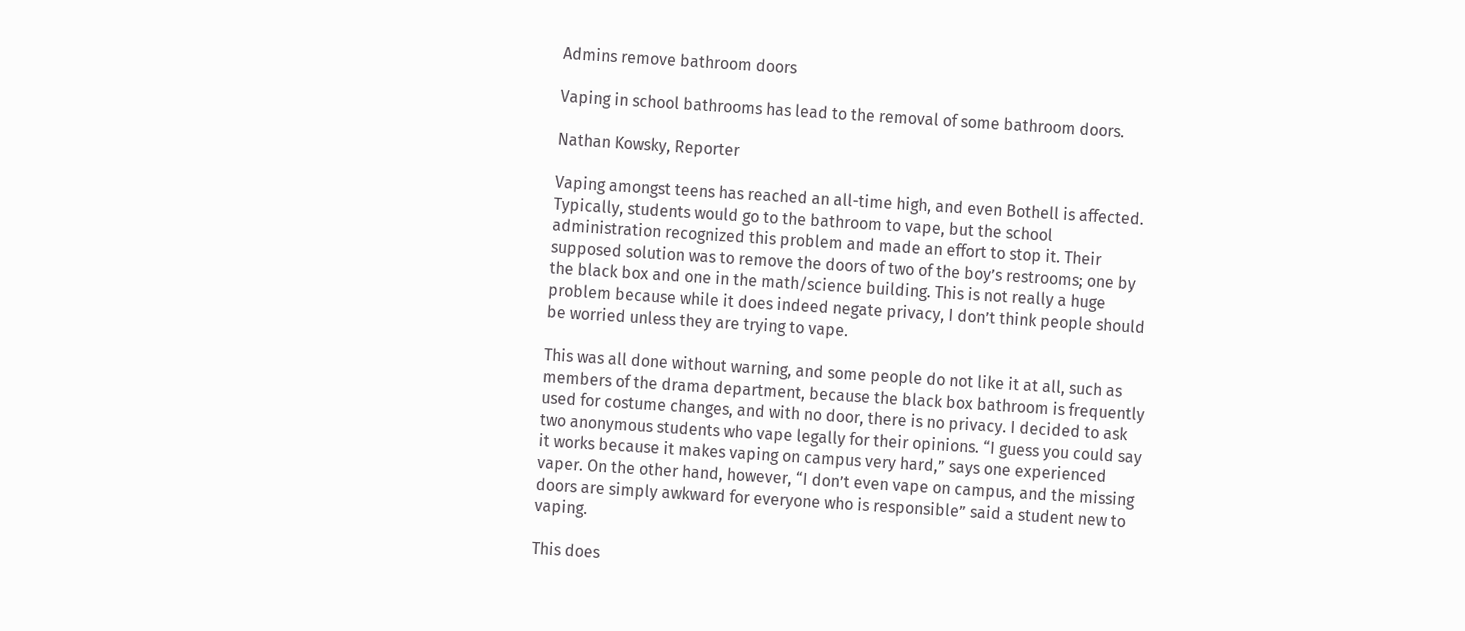Admins remove bathroom doors

Vaping in school bathrooms has lead to the removal of some bathroom doors.

Nathan Kowsky, Reporter

Vaping amongst teens has reached an all-time high, and even Bothell is affected. Typically, students would go to the bathroom to vape, but the school administration recognized this problem and made an effort to stop it. Their supposed solution was to remove the doors of two of the boy’s restrooms; one by the black box and one in the math/science building. This is not really a huge problem because while it does indeed negate privacy, I don’t think people should be worried unless they are trying to vape.

This was all done without warning, and some people do not like it at all, such as members of the drama department, because the black box bathroom is frequently used for costume changes, and with no door, there is no privacy. I decided to ask two anonymous students who vape legally for their opinions. “I guess you could say it works because it makes vaping on campus very hard,” says one experienced vaper. On the other hand, however, “I don’t even vape on campus, and the missing doors are simply awkward for everyone who is responsible” said a student new to vaping.

This does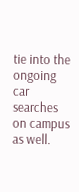tie into the ongoing car searches on campus as well.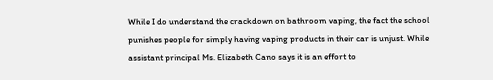While I do understand the crackdown on bathroom vaping, the fact the school punishes people for simply having vaping products in their car is unjust. While assistant principal Ms. Elizabeth Cano says it is an effort to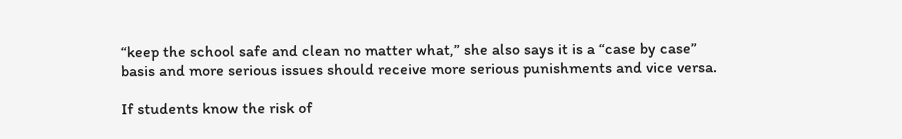“keep the school safe and clean no matter what,” she also says it is a “case by case” basis and more serious issues should receive more serious punishments and vice versa.

If students know the risk of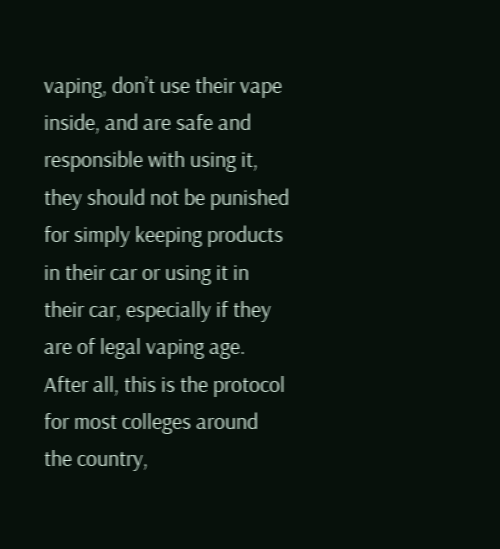vaping, don’t use their vape inside, and are safe and responsible with using it, they should not be punished for simply keeping products in their car or using it in their car, especially if they are of legal vaping age. After all, this is the protocol for most colleges around the country,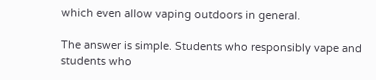which even allow vaping outdoors in general.

The answer is simple. Students who responsibly vape and students who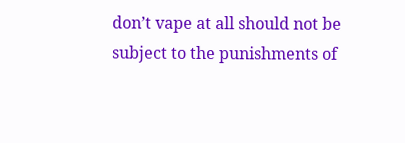don’t vape at all should not be subject to the punishments of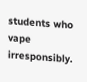students who vape irresponsibly.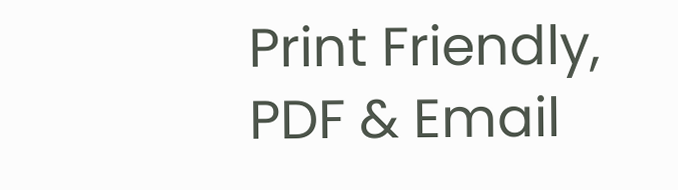Print Friendly, PDF & Email